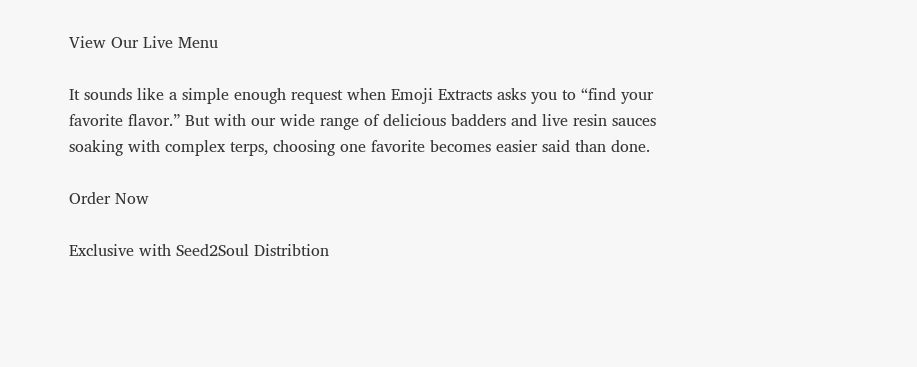View Our Live Menu

It sounds like a simple enough request when Emoji Extracts asks you to “find your favorite flavor.” But with our wide range of delicious badders and live resin sauces soaking with complex terps, choosing one favorite becomes easier said than done.

Order Now

Exclusive with Seed2Soul Distribtion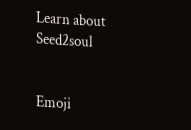Learn about Seed2soul


Emoji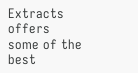Extracts offers some of the best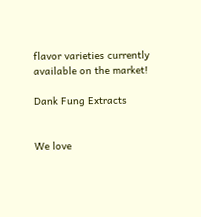flavor varieties currently available on the market!

Dank Fung Extracts


We love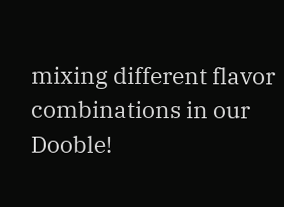mixing different flavor combinations in our Dooble!